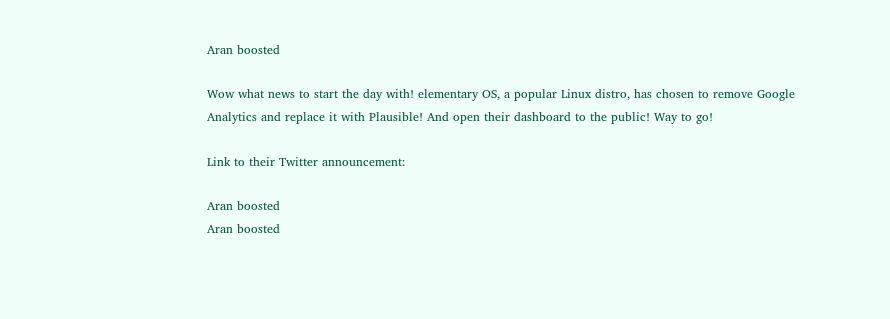Aran boosted

Wow what news to start the day with! elementary OS, a popular Linux distro, has chosen to remove Google Analytics and replace it with Plausible! And open their dashboard to the public! Way to go!

Link to their Twitter announcement:

Aran boosted
Aran boosted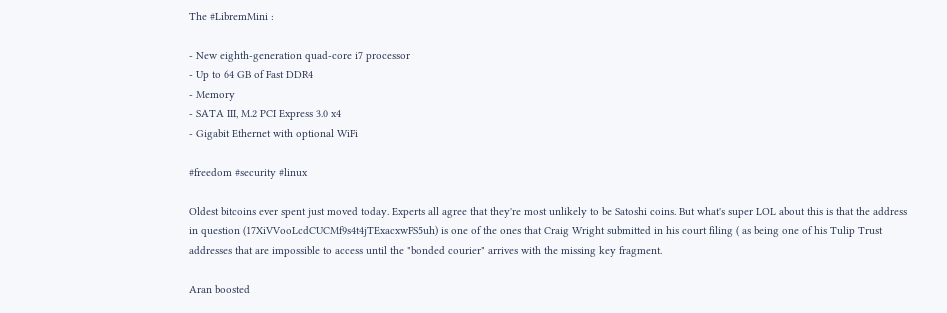The #LibremMini :

- New eighth-generation quad‑core i7 processor
- Up to 64 GB of Fast DDR4
- Memory
- SATA III, M.2 PCI Express 3.0 x4
- Gigabit Ethernet with optional WiFi

#freedom #security #linux

Oldest bitcoins ever spent just moved today. Experts all agree that they're most unlikely to be Satoshi coins. But what's super LOL about this is that the address in question (17XiVVooLcdCUCMf9s4t4jTExacxwFS5uh) is one of the ones that Craig Wright submitted in his court filing ( as being one of his Tulip Trust addresses that are impossible to access until the "bonded courier" arrives with the missing key fragment.

Aran boosted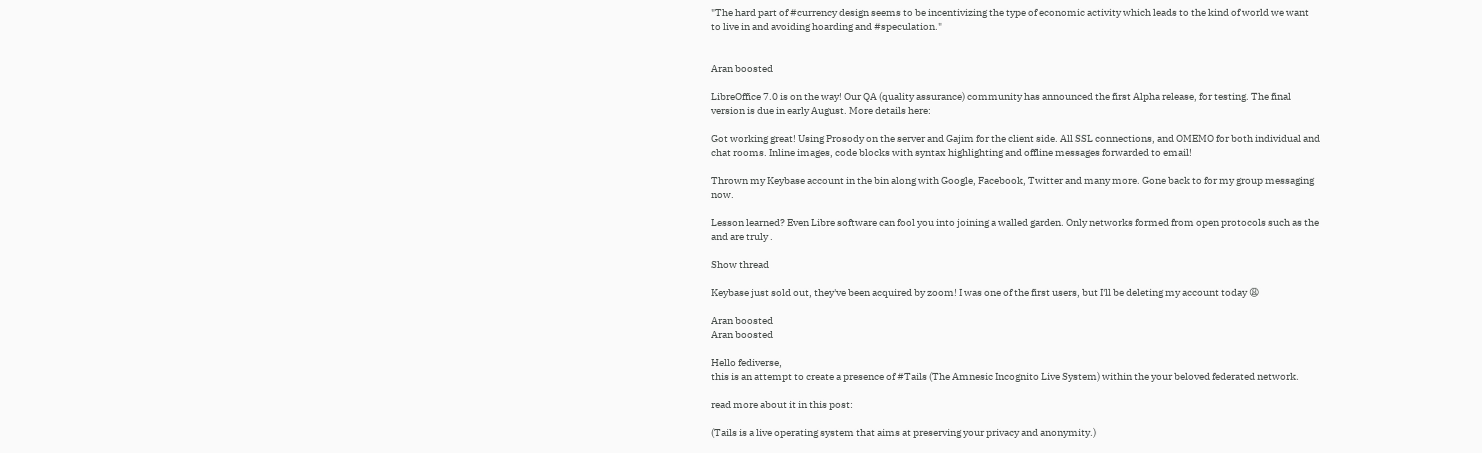"The hard part of #currency design seems to be incentivizing the type of economic activity which leads to the kind of world we want to live in and avoiding hoarding and #speculation."


Aran boosted

LibreOffice 7.0 is on the way! Our QA (quality assurance) community has announced the first Alpha release, for testing. The final version is due in early August. More details here:

Got working great! Using Prosody on the server and Gajim for the client side. All SSL connections, and OMEMO for both individual and chat rooms. Inline images, code blocks with syntax highlighting and offline messages forwarded to email!

Thrown my Keybase account in the bin along with Google, Facebook, Twitter and many more. Gone back to for my group messaging now.

Lesson learned? Even Libre software can fool you into joining a walled garden. Only networks formed from open protocols such as the and are truly .

Show thread

Keybase just sold out, they've been acquired by zoom! I was one of the first users, but I'll be deleting my account today 😩

Aran boosted
Aran boosted

Hello fediverse,
this is an attempt to create a presence of #Tails (The Amnesic Incognito Live System) within the your beloved federated network.

read more about it in this post:

(Tails is a live operating system that aims at preserving your privacy and anonymity.)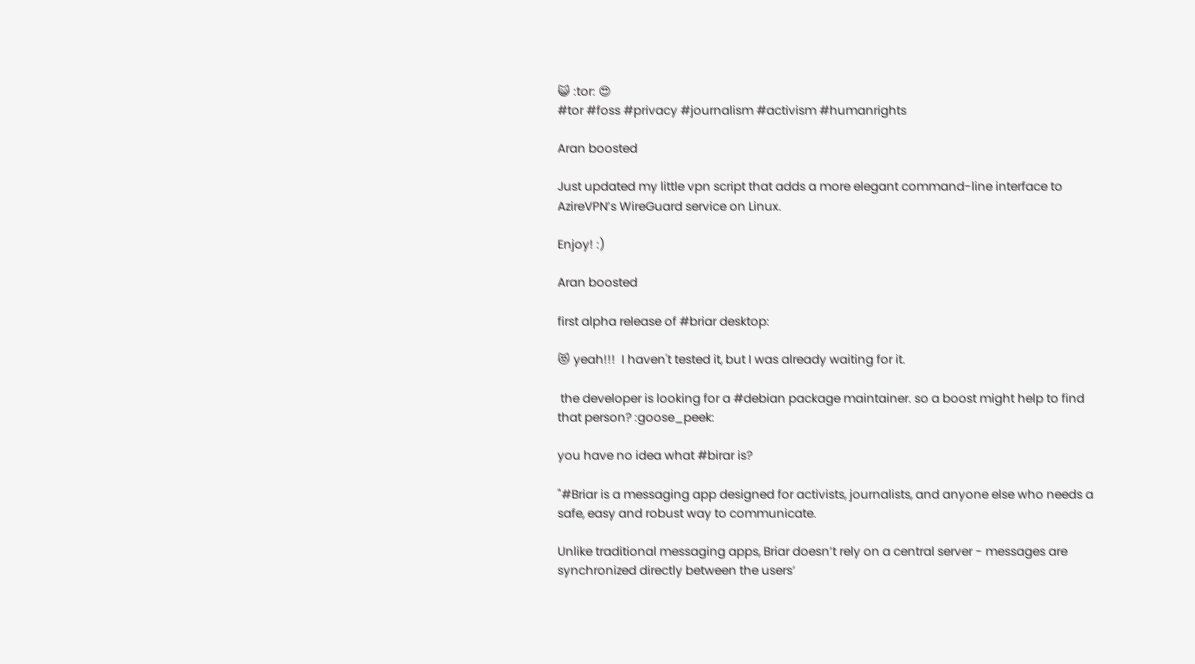😺 :tor: 😍
#tor #foss #privacy #journalism #activism #humanrights

Aran boosted

Just updated my little vpn script that adds a more elegant command-line interface to AzireVPN’s WireGuard service on Linux.

Enjoy! :)

Aran boosted

first alpha release of #briar desktop:

😻 yeah!!!  I haven't tested it, but I was already waiting for it.

 the developer is looking for a #debian package maintainer. so a boost might help to find that person? :goose_peek:

you have no idea what #birar is?

"#Briar is a messaging app designed for activists, journalists, and anyone else who needs a safe, easy and robust way to communicate.

Unlike traditional messaging apps, Briar doesn’t rely on a central server - messages are synchronized directly between the users’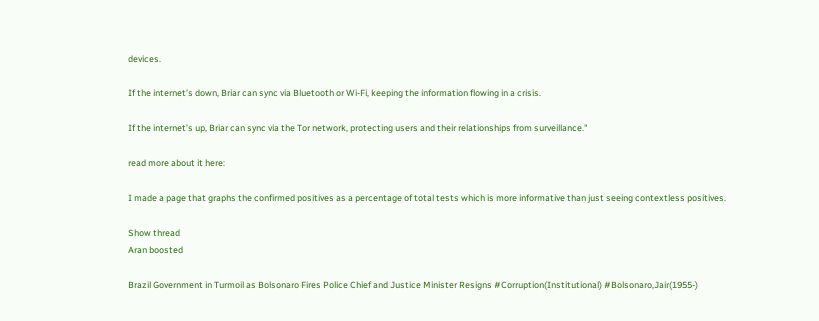devices.

If the internet’s down, Briar can sync via Bluetooth or Wi-Fi, keeping the information flowing in a crisis.

If the internet’s up, Briar can sync via the Tor network, protecting users and their relationships from surveillance."

read more about it here:

I made a page that graphs the confirmed positives as a percentage of total tests which is more informative than just seeing contextless positives.

Show thread
Aran boosted

Brazil Government in Turmoil as Bolsonaro Fires Police Chief and Justice Minister Resigns #Corruption(Institutional) #Bolsonaro,Jair(1955-)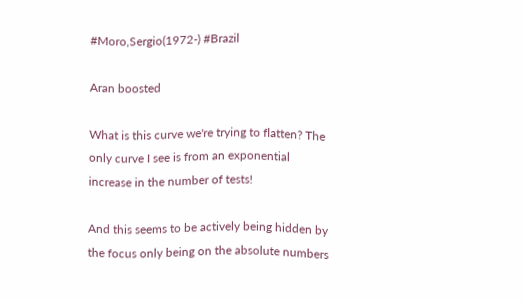#Moro,Sergio(1972-) #Brazil

Aran boosted

What is this curve we're trying to flatten? The only curve I see is from an exponential increase in the number of tests!

And this seems to be actively being hidden by the focus only being on the absolute numbers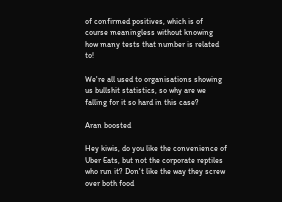of confirmed positives, which is of course meaningless without knowing how many tests that number is related to!

We're all used to organisations showing us bullshit statistics, so why are we falling for it so hard in this case?

Aran boosted

Hey kiwis, do you like the convenience of Uber Eats, but not the corporate reptiles who run it? Don't like the way they screw over both food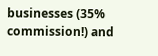businesses (35% commission!) and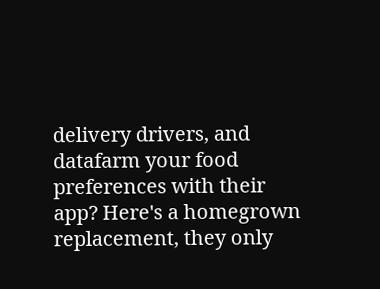delivery drivers, and datafarm your food preferences with their app? Here's a homegrown replacement, they only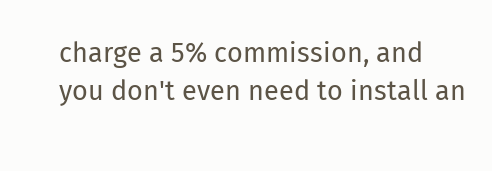charge a 5% commission, and you don't even need to install an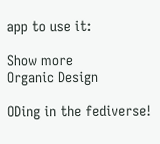app to use it:

Show more
Organic Design

ODing in the fediverse!